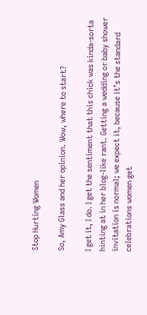Stop Hurting Women

So, Amy Glass and her opinion. Wow, where to start?

I get it, I do. I get the sentiment that this chick was kinda-sorta hinting at in her blog-like rant. Getting a wedding or baby shower invitation is normal; we expect it, because it’s the standard celebrations women get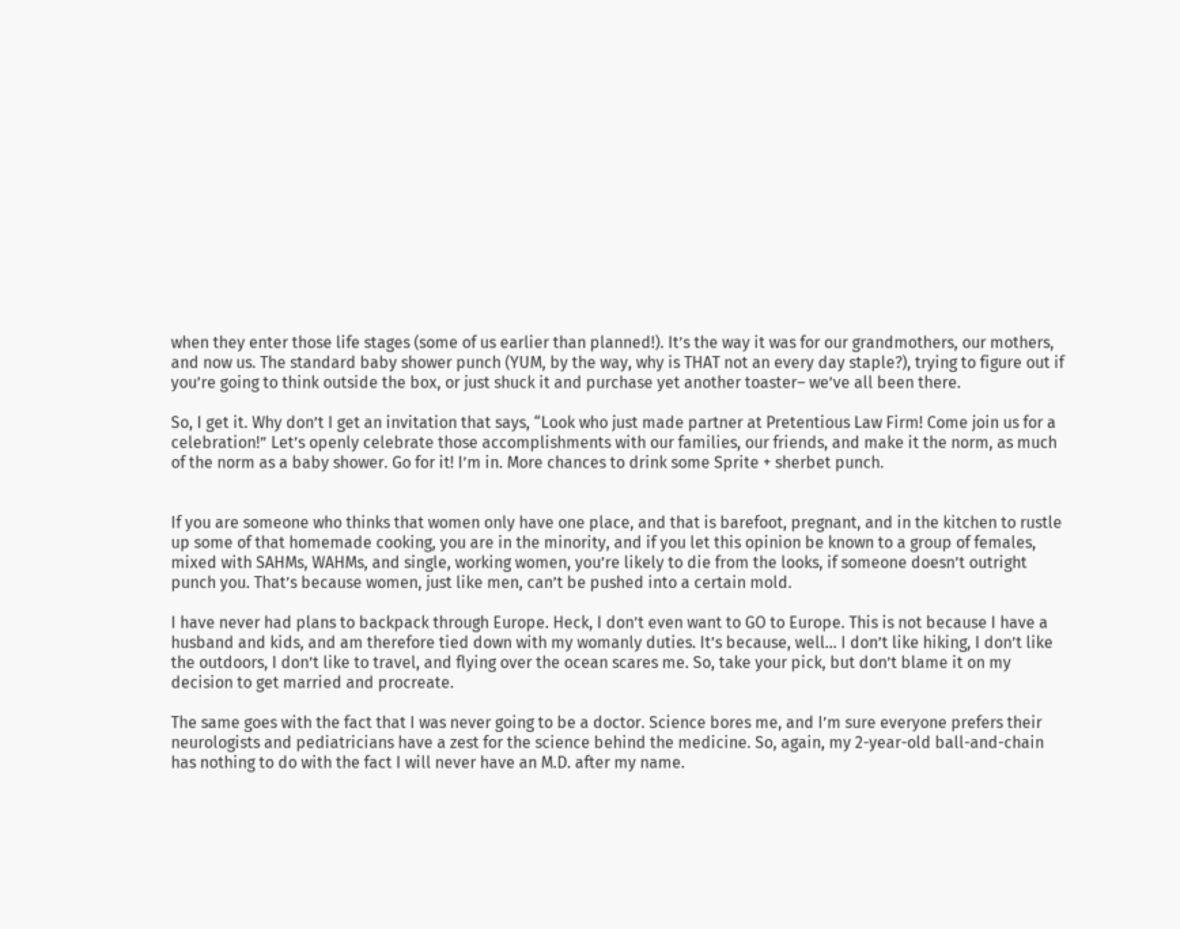when they enter those life stages (some of us earlier than planned!). It’s the way it was for our grandmothers, our mothers, and now us. The standard baby shower punch (YUM, by the way, why is THAT not an every day staple?), trying to figure out if you’re going to think outside the box, or just shuck it and purchase yet another toaster– we’ve all been there.

So, I get it. Why don’t I get an invitation that says, “Look who just made partner at Pretentious Law Firm! Come join us for a celebration!” Let’s openly celebrate those accomplishments with our families, our friends, and make it the norm, as much of the norm as a baby shower. Go for it! I’m in. More chances to drink some Sprite + sherbet punch.


If you are someone who thinks that women only have one place, and that is barefoot, pregnant, and in the kitchen to rustle up some of that homemade cooking, you are in the minority, and if you let this opinion be known to a group of females, mixed with SAHMs, WAHMs, and single, working women, you’re likely to die from the looks, if someone doesn’t outright punch you. That’s because women, just like men, can’t be pushed into a certain mold.

I have never had plans to backpack through Europe. Heck, I don’t even want to GO to Europe. This is not because I have a husband and kids, and am therefore tied down with my womanly duties. It’s because, well… I don’t like hiking, I don’t like the outdoors, I don’t like to travel, and flying over the ocean scares me. So, take your pick, but don’t blame it on my decision to get married and procreate.

The same goes with the fact that I was never going to be a doctor. Science bores me, and I’m sure everyone prefers their neurologists and pediatricians have a zest for the science behind the medicine. So, again, my 2-year-old ball-and-chain has nothing to do with the fact I will never have an M.D. after my name.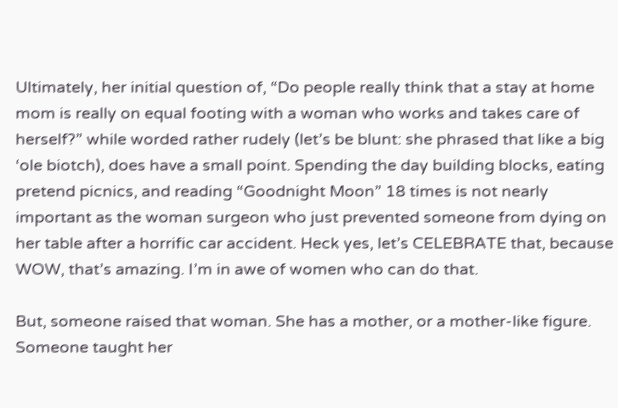Ultimately, her initial question of, “Do people really think that a stay at home mom is really on equal footing with a woman who works and takes care of herself?” while worded rather rudely (let’s be blunt: she phrased that like a big ‘ole biotch), does have a small point. Spending the day building blocks, eating pretend picnics, and reading “Goodnight Moon” 18 times is not nearly important as the woman surgeon who just prevented someone from dying on her table after a horrific car accident. Heck yes, let’s CELEBRATE that, because WOW, that’s amazing. I’m in awe of women who can do that.

But, someone raised that woman. She has a mother, or a mother-like figure. Someone taught her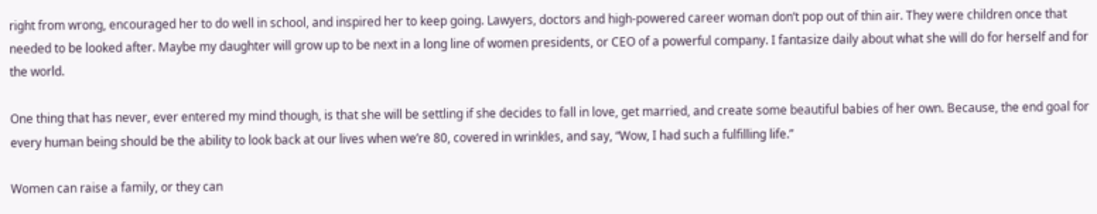right from wrong, encouraged her to do well in school, and inspired her to keep going. Lawyers, doctors and high-powered career woman don’t pop out of thin air. They were children once that needed to be looked after. Maybe my daughter will grow up to be next in a long line of women presidents, or CEO of a powerful company. I fantasize daily about what she will do for herself and for the world.

One thing that has never, ever entered my mind though, is that she will be settling if she decides to fall in love, get married, and create some beautiful babies of her own. Because, the end goal for every human being should be the ability to look back at our lives when we’re 80, covered in wrinkles, and say, “Wow, I had such a fulfilling life.”

Women can raise a family, or they can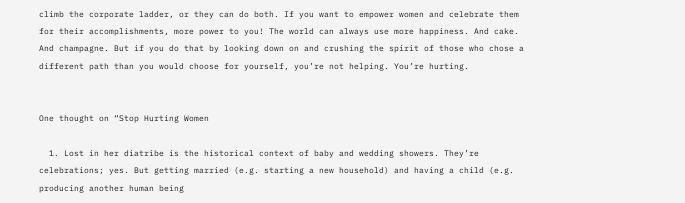climb the corporate ladder, or they can do both. If you want to empower women and celebrate them for their accomplishments, more power to you! The world can always use more happiness. And cake. And champagne. But if you do that by looking down on and crushing the spirit of those who chose a different path than you would choose for yourself, you’re not helping. You’re hurting.


One thought on “Stop Hurting Women

  1. Lost in her diatribe is the historical context of baby and wedding showers. They’re celebrations; yes. But getting married (e.g. starting a new household) and having a child (e.g. producing another human being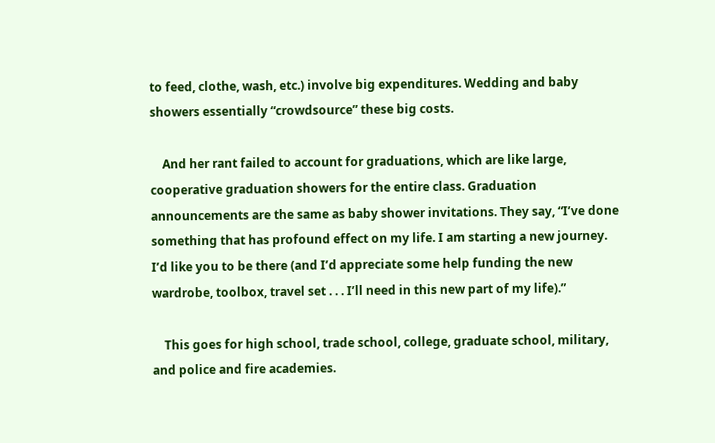to feed, clothe, wash, etc.) involve big expenditures. Wedding and baby showers essentially “crowdsource” these big costs.

    And her rant failed to account for graduations, which are like large, cooperative graduation showers for the entire class. Graduation announcements are the same as baby shower invitations. They say, “I’ve done something that has profound effect on my life. I am starting a new journey. I’d like you to be there (and I’d appreciate some help funding the new wardrobe, toolbox, travel set . . . I’ll need in this new part of my life).”

    This goes for high school, trade school, college, graduate school, military, and police and fire academies.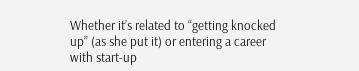Whether it’s related to “getting knocked up” (as she put it) or entering a career with start-up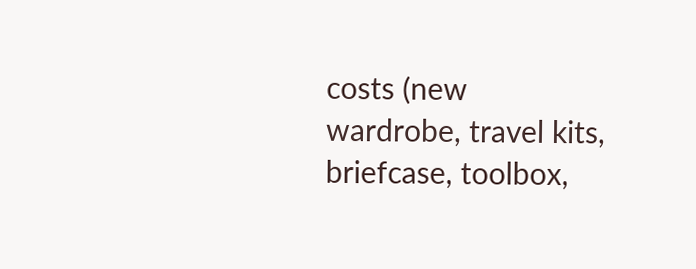costs (new wardrobe, travel kits, briefcase, toolbox,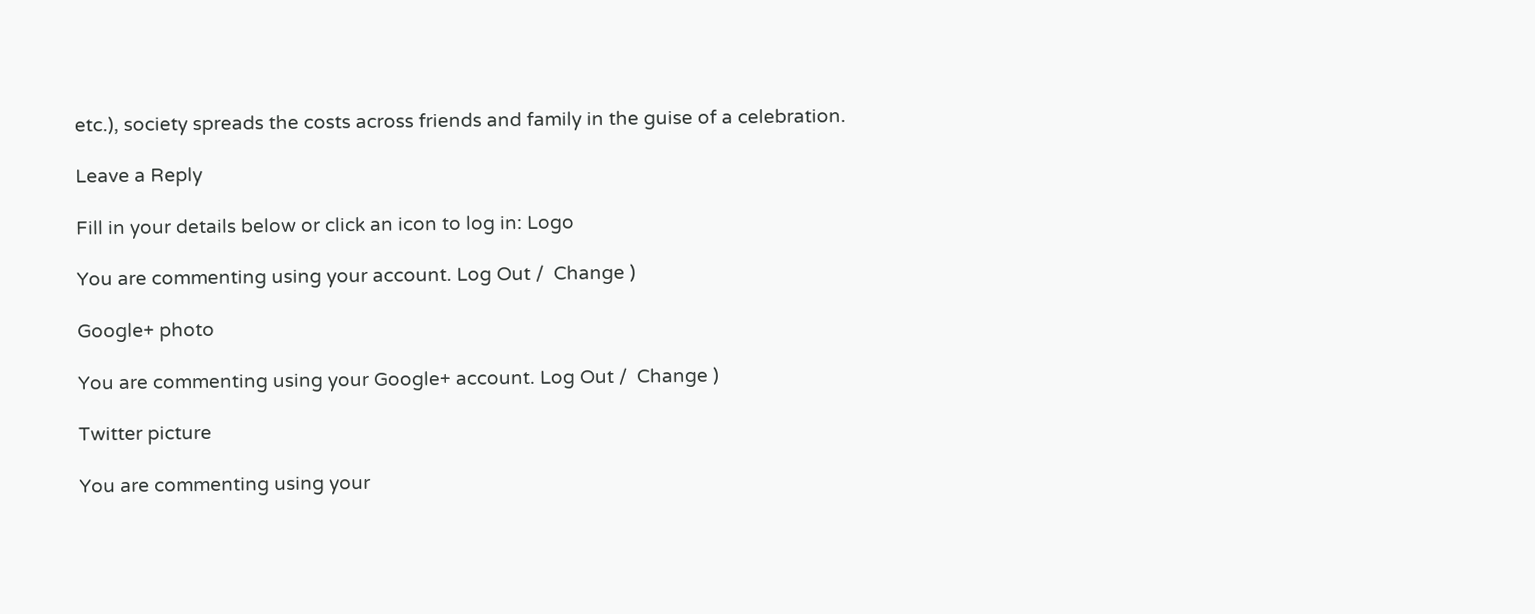etc.), society spreads the costs across friends and family in the guise of a celebration.

Leave a Reply

Fill in your details below or click an icon to log in: Logo

You are commenting using your account. Log Out /  Change )

Google+ photo

You are commenting using your Google+ account. Log Out /  Change )

Twitter picture

You are commenting using your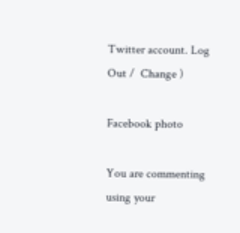Twitter account. Log Out /  Change )

Facebook photo

You are commenting using your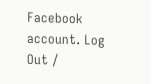Facebook account. Log Out /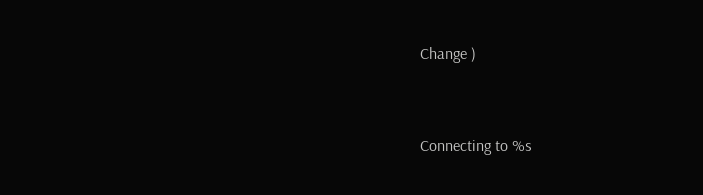Change )


Connecting to %s